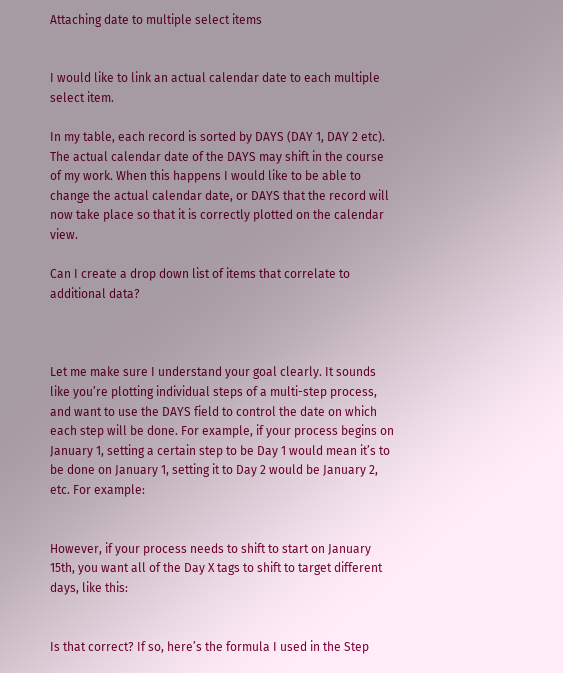Attaching date to multiple select items


I would like to link an actual calendar date to each multiple select item.

In my table, each record is sorted by DAYS (DAY 1, DAY 2 etc). The actual calendar date of the DAYS may shift in the course of my work. When this happens I would like to be able to change the actual calendar date, or DAYS that the record will now take place so that it is correctly plotted on the calendar view.

Can I create a drop down list of items that correlate to additional data?



Let me make sure I understand your goal clearly. It sounds like you’re plotting individual steps of a multi-step process, and want to use the DAYS field to control the date on which each step will be done. For example, if your process begins on January 1, setting a certain step to be Day 1 would mean it’s to be done on January 1, setting it to Day 2 would be January 2, etc. For example:


However, if your process needs to shift to start on January 15th, you want all of the Day X tags to shift to target different days, like this:


Is that correct? If so, here’s the formula I used in the Step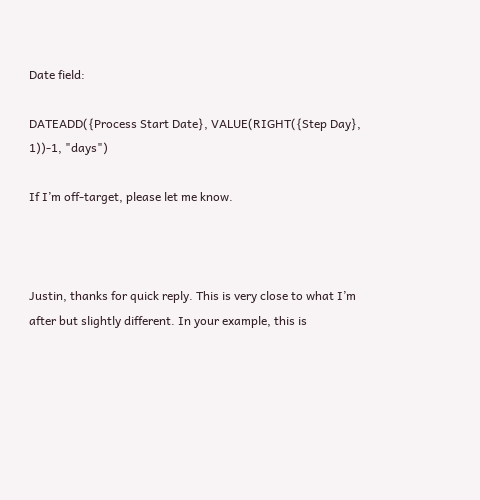Date field:

DATEADD({Process Start Date}, VALUE(RIGHT({Step Day}, 1))-1, "days")

If I’m off-target, please let me know.



Justin, thanks for quick reply. This is very close to what I’m after but slightly different. In your example, this is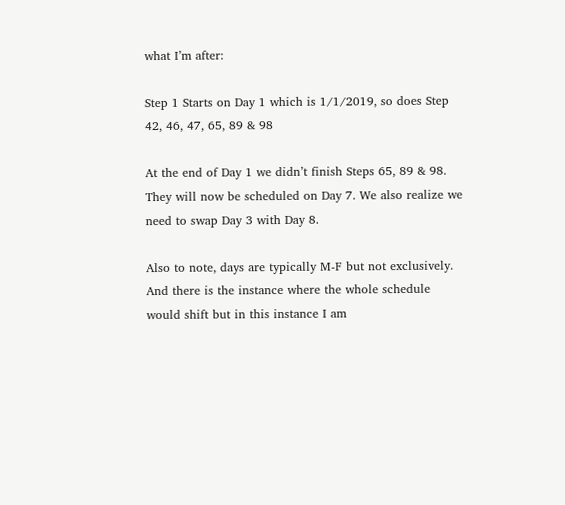what I’m after:

Step 1 Starts on Day 1 which is 1/1/2019, so does Step 42, 46, 47, 65, 89 & 98

At the end of Day 1 we didn’t finish Steps 65, 89 & 98. They will now be scheduled on Day 7. We also realize we need to swap Day 3 with Day 8.

Also to note, days are typically M-F but not exclusively. And there is the instance where the whole schedule would shift but in this instance I am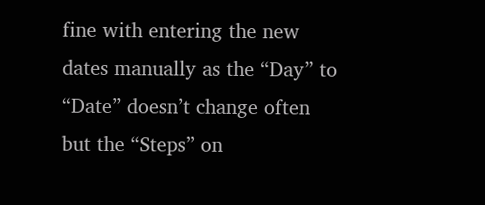fine with entering the new dates manually as the “Day” to “Date” doesn’t change often but the “Steps” on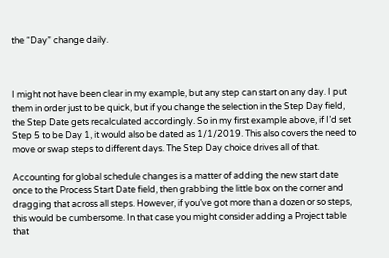the “Day” change daily.



I might not have been clear in my example, but any step can start on any day. I put them in order just to be quick, but if you change the selection in the Step Day field, the Step Date gets recalculated accordingly. So in my first example above, if I’d set Step 5 to be Day 1, it would also be dated as 1/1/2019. This also covers the need to move or swap steps to different days. The Step Day choice drives all of that.

Accounting for global schedule changes is a matter of adding the new start date once to the Process Start Date field, then grabbing the little box on the corner and dragging that across all steps. However, if you’ve got more than a dozen or so steps, this would be cumbersome. In that case you might consider adding a Project table that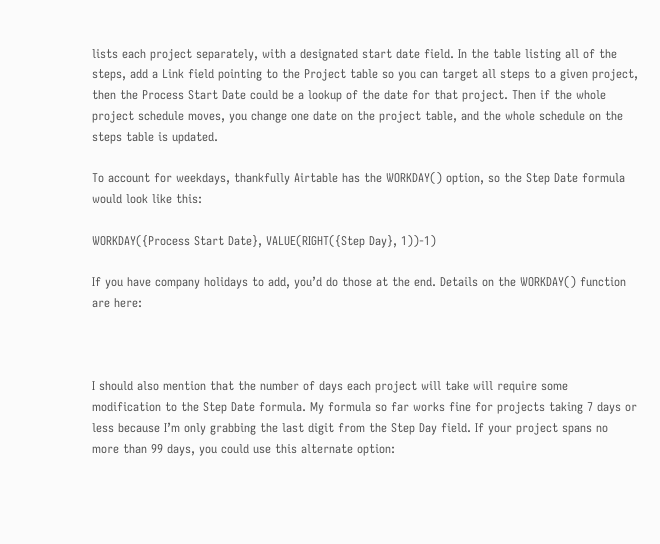lists each project separately, with a designated start date field. In the table listing all of the steps, add a Link field pointing to the Project table so you can target all steps to a given project, then the Process Start Date could be a lookup of the date for that project. Then if the whole project schedule moves, you change one date on the project table, and the whole schedule on the steps table is updated.

To account for weekdays, thankfully Airtable has the WORKDAY() option, so the Step Date formula would look like this:

WORKDAY({Process Start Date}, VALUE(RIGHT({Step Day}, 1))-1)

If you have company holidays to add, you’d do those at the end. Details on the WORKDAY() function are here:



I should also mention that the number of days each project will take will require some modification to the Step Date formula. My formula so far works fine for projects taking 7 days or less because I’m only grabbing the last digit from the Step Day field. If your project spans no more than 99 days, you could use this alternate option: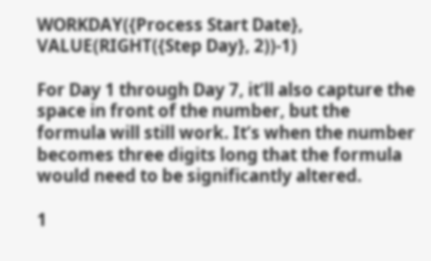WORKDAY({Process Start Date}, VALUE(RIGHT({Step Day}, 2))-1)

For Day 1 through Day 7, it’ll also capture the space in front of the number, but the formula will still work. It’s when the number becomes three digits long that the formula would need to be significantly altered.

1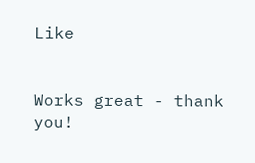Like


Works great - thank you!